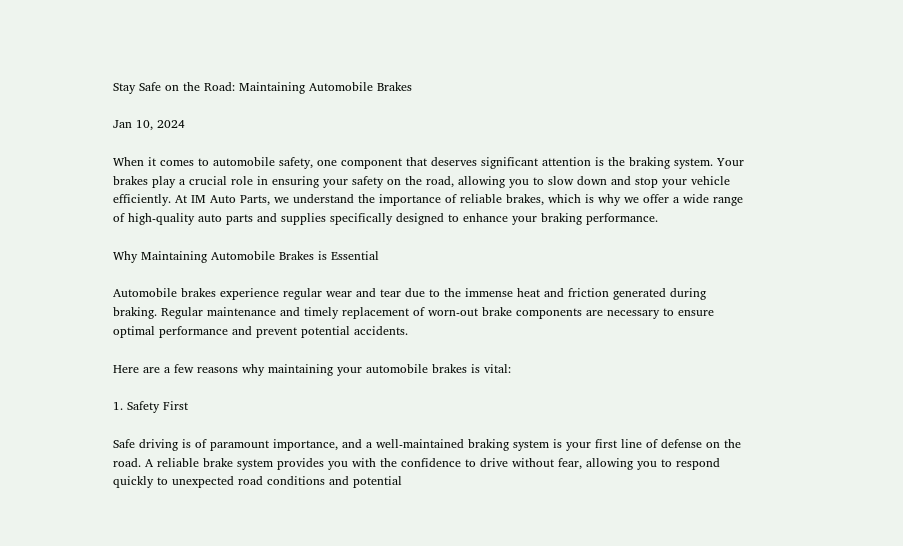Stay Safe on the Road: Maintaining Automobile Brakes

Jan 10, 2024

When it comes to automobile safety, one component that deserves significant attention is the braking system. Your brakes play a crucial role in ensuring your safety on the road, allowing you to slow down and stop your vehicle efficiently. At IM Auto Parts, we understand the importance of reliable brakes, which is why we offer a wide range of high-quality auto parts and supplies specifically designed to enhance your braking performance.

Why Maintaining Automobile Brakes is Essential

Automobile brakes experience regular wear and tear due to the immense heat and friction generated during braking. Regular maintenance and timely replacement of worn-out brake components are necessary to ensure optimal performance and prevent potential accidents.

Here are a few reasons why maintaining your automobile brakes is vital:

1. Safety First

Safe driving is of paramount importance, and a well-maintained braking system is your first line of defense on the road. A reliable brake system provides you with the confidence to drive without fear, allowing you to respond quickly to unexpected road conditions and potential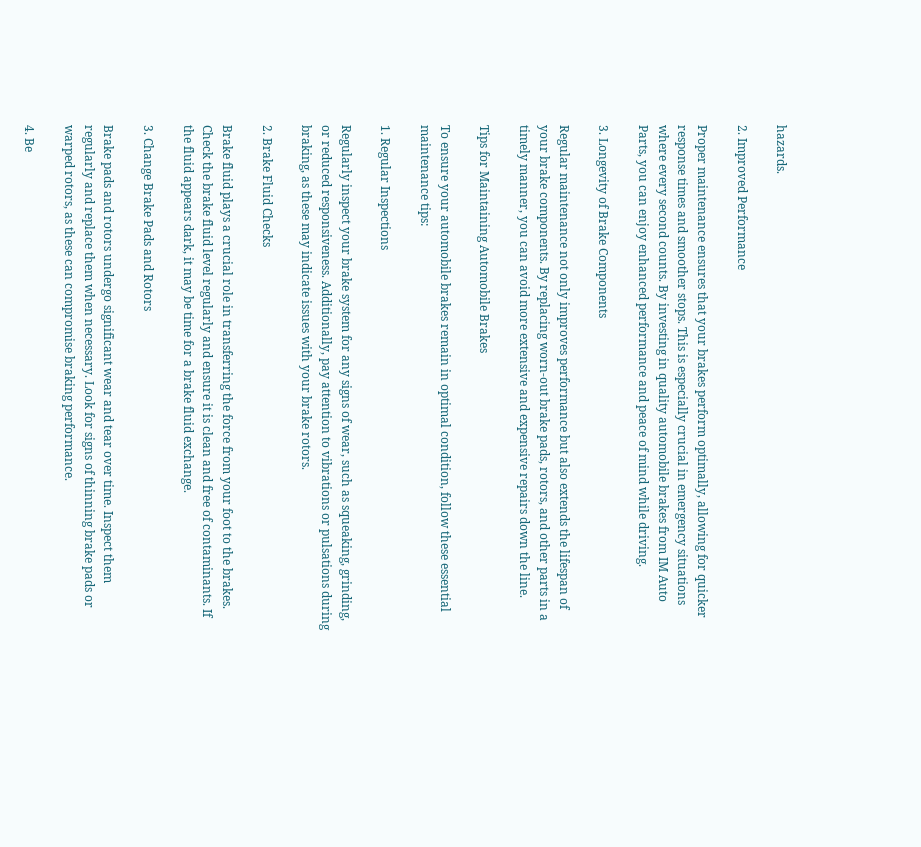hazards.

2. Improved Performance

Proper maintenance ensures that your brakes perform optimally, allowing for quicker response times and smoother stops. This is especially crucial in emergency situations where every second counts. By investing in quality automobile brakes from IM Auto Parts, you can enjoy enhanced performance and peace of mind while driving.

3. Longevity of Brake Components

Regular maintenance not only improves performance but also extends the lifespan of your brake components. By replacing worn-out brake pads, rotors, and other parts in a timely manner, you can avoid more extensive and expensive repairs down the line.

Tips for Maintaining Automobile Brakes

To ensure your automobile brakes remain in optimal condition, follow these essential maintenance tips:

1. Regular Inspections

Regularly inspect your brake system for any signs of wear, such as squeaking, grinding, or reduced responsiveness. Additionally, pay attention to vibrations or pulsations during braking, as these may indicate issues with your brake rotors.

2. Brake Fluid Checks

Brake fluid plays a crucial role in transferring the force from your foot to the brakes. Check the brake fluid level regularly and ensure it is clean and free of contaminants. If the fluid appears dark, it may be time for a brake fluid exchange.

3. Change Brake Pads and Rotors

Brake pads and rotors undergo significant wear and tear over time. Inspect them regularly and replace them when necessary. Look for signs of thinning brake pads or warped rotors, as these can compromise braking performance.

4. Be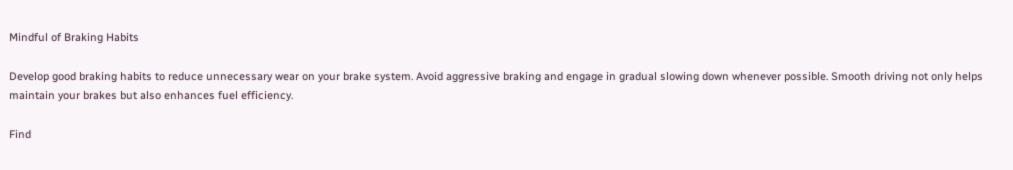Mindful of Braking Habits

Develop good braking habits to reduce unnecessary wear on your brake system. Avoid aggressive braking and engage in gradual slowing down whenever possible. Smooth driving not only helps maintain your brakes but also enhances fuel efficiency.

Find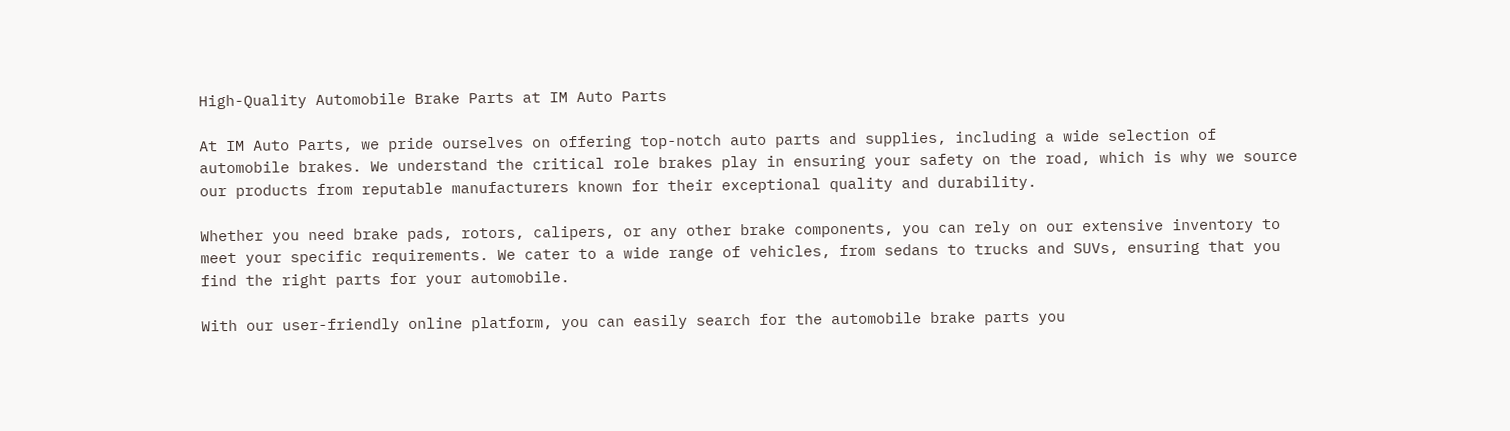High-Quality Automobile Brake Parts at IM Auto Parts

At IM Auto Parts, we pride ourselves on offering top-notch auto parts and supplies, including a wide selection of automobile brakes. We understand the critical role brakes play in ensuring your safety on the road, which is why we source our products from reputable manufacturers known for their exceptional quality and durability.

Whether you need brake pads, rotors, calipers, or any other brake components, you can rely on our extensive inventory to meet your specific requirements. We cater to a wide range of vehicles, from sedans to trucks and SUVs, ensuring that you find the right parts for your automobile.

With our user-friendly online platform, you can easily search for the automobile brake parts you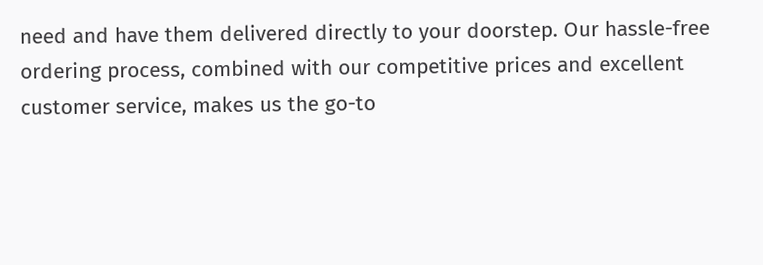need and have them delivered directly to your doorstep. Our hassle-free ordering process, combined with our competitive prices and excellent customer service, makes us the go-to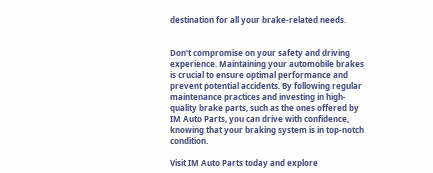destination for all your brake-related needs.


Don't compromise on your safety and driving experience. Maintaining your automobile brakes is crucial to ensure optimal performance and prevent potential accidents. By following regular maintenance practices and investing in high-quality brake parts, such as the ones offered by IM Auto Parts, you can drive with confidence, knowing that your braking system is in top-notch condition.

Visit IM Auto Parts today and explore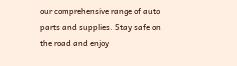our comprehensive range of auto parts and supplies. Stay safe on the road and enjoy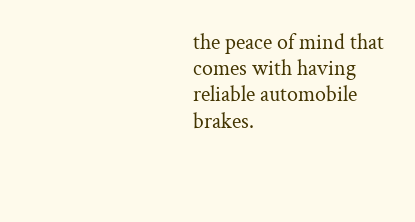the peace of mind that comes with having reliable automobile brakes.